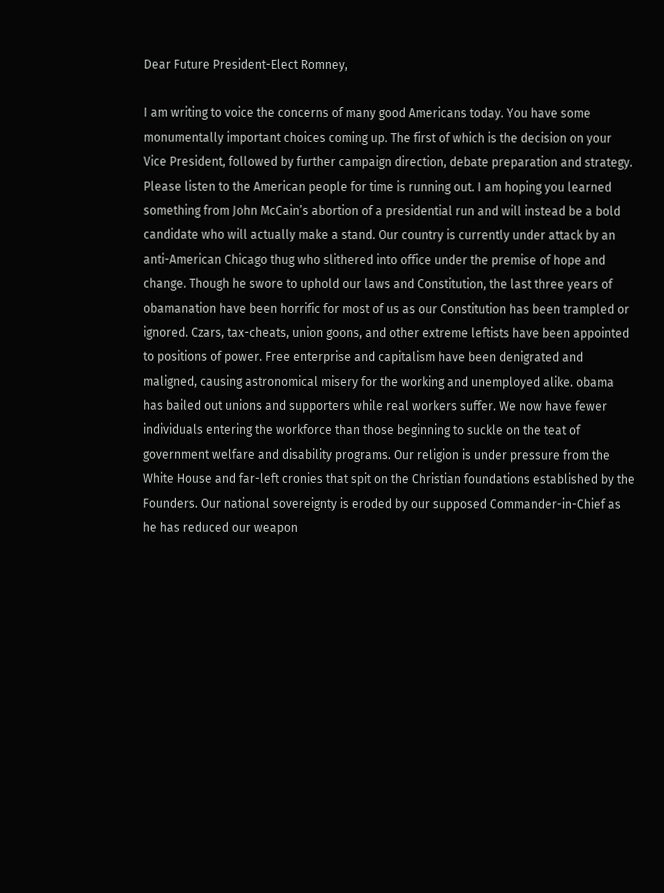Dear Future President-Elect Romney,

I am writing to voice the concerns of many good Americans today. You have some monumentally important choices coming up. The first of which is the decision on your Vice President, followed by further campaign direction, debate preparation and strategy. Please listen to the American people for time is running out. I am hoping you learned something from John McCain’s abortion of a presidential run and will instead be a bold candidate who will actually make a stand. Our country is currently under attack by an anti-American Chicago thug who slithered into office under the premise of hope and change. Though he swore to uphold our laws and Constitution, the last three years of obamanation have been horrific for most of us as our Constitution has been trampled or ignored. Czars, tax-cheats, union goons, and other extreme leftists have been appointed to positions of power. Free enterprise and capitalism have been denigrated and maligned, causing astronomical misery for the working and unemployed alike. obama has bailed out unions and supporters while real workers suffer. We now have fewer individuals entering the workforce than those beginning to suckle on the teat of government welfare and disability programs. Our religion is under pressure from the White House and far-left cronies that spit on the Christian foundations established by the Founders. Our national sovereignty is eroded by our supposed Commander-in-Chief as he has reduced our weapon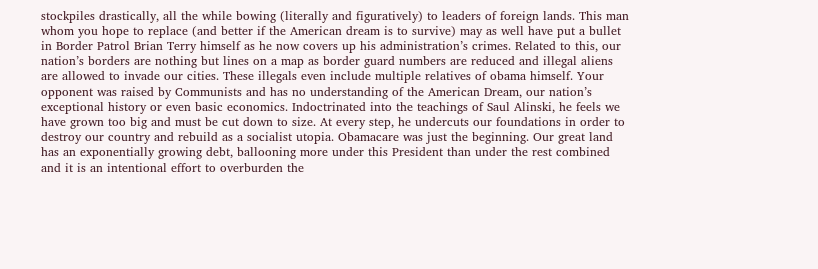stockpiles drastically, all the while bowing (literally and figuratively) to leaders of foreign lands. This man whom you hope to replace (and better if the American dream is to survive) may as well have put a bullet in Border Patrol Brian Terry himself as he now covers up his administration’s crimes. Related to this, our nation’s borders are nothing but lines on a map as border guard numbers are reduced and illegal aliens are allowed to invade our cities. These illegals even include multiple relatives of obama himself. Your opponent was raised by Communists and has no understanding of the American Dream, our nation’s exceptional history or even basic economics. Indoctrinated into the teachings of Saul Alinski, he feels we have grown too big and must be cut down to size. At every step, he undercuts our foundations in order to destroy our country and rebuild as a socialist utopia. Obamacare was just the beginning. Our great land has an exponentially growing debt, ballooning more under this President than under the rest combined and it is an intentional effort to overburden the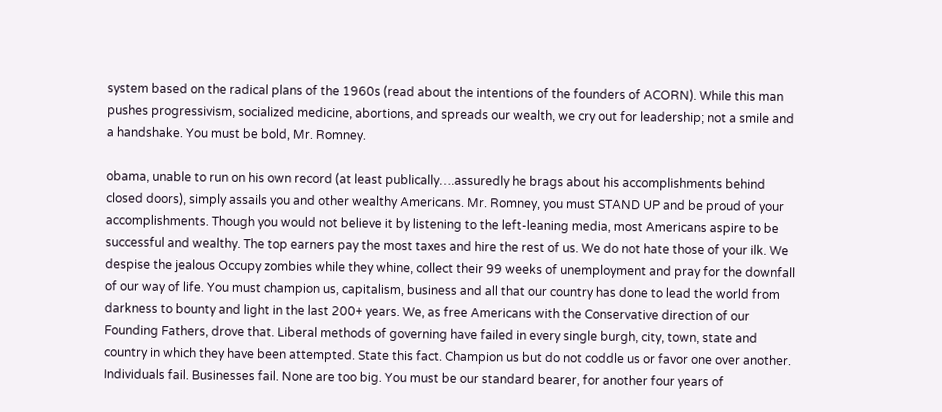system based on the radical plans of the 1960s (read about the intentions of the founders of ACORN). While this man pushes progressivism, socialized medicine, abortions, and spreads our wealth, we cry out for leadership; not a smile and a handshake. You must be bold, Mr. Romney.

obama, unable to run on his own record (at least publically….assuredly he brags about his accomplishments behind closed doors), simply assails you and other wealthy Americans. Mr. Romney, you must STAND UP and be proud of your accomplishments. Though you would not believe it by listening to the left-leaning media, most Americans aspire to be successful and wealthy. The top earners pay the most taxes and hire the rest of us. We do not hate those of your ilk. We despise the jealous Occupy zombies while they whine, collect their 99 weeks of unemployment and pray for the downfall of our way of life. You must champion us, capitalism, business and all that our country has done to lead the world from darkness to bounty and light in the last 200+ years. We, as free Americans with the Conservative direction of our Founding Fathers, drove that. Liberal methods of governing have failed in every single burgh, city, town, state and country in which they have been attempted. State this fact. Champion us but do not coddle us or favor one over another. Individuals fail. Businesses fail. None are too big. You must be our standard bearer, for another four years of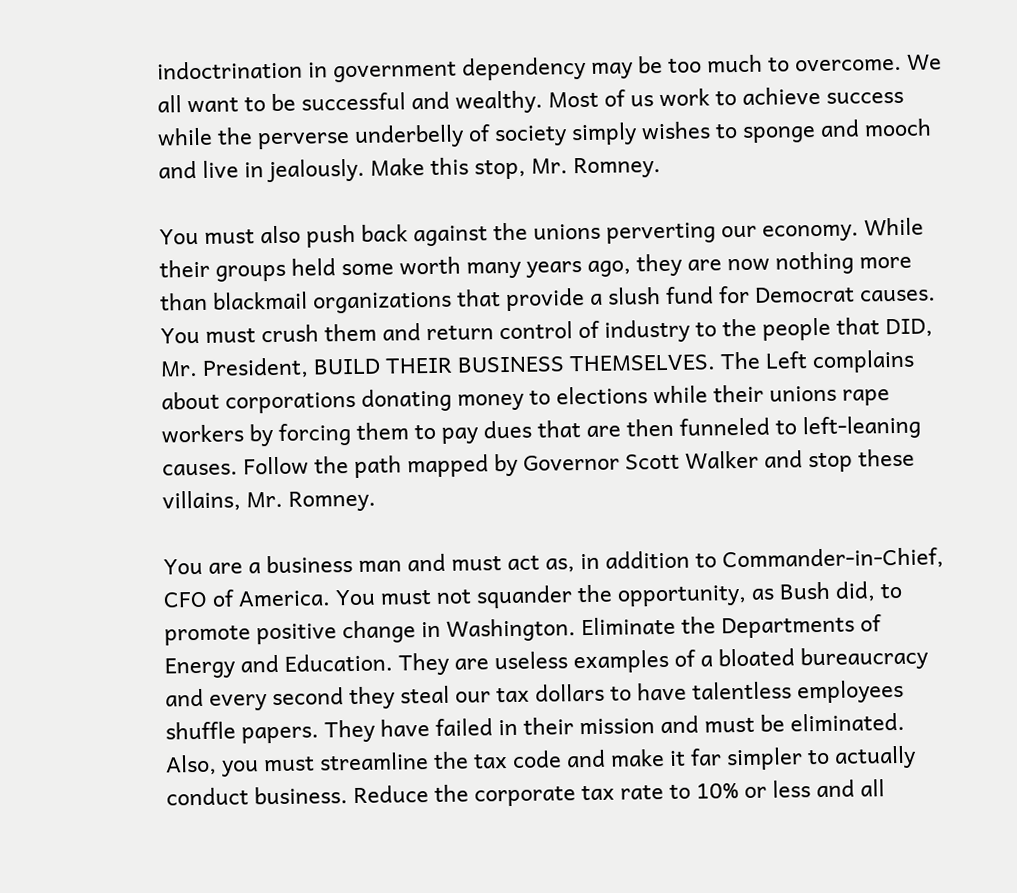indoctrination in government dependency may be too much to overcome. We all want to be successful and wealthy. Most of us work to achieve success while the perverse underbelly of society simply wishes to sponge and mooch and live in jealously. Make this stop, Mr. Romney.

You must also push back against the unions perverting our economy. While their groups held some worth many years ago, they are now nothing more than blackmail organizations that provide a slush fund for Democrat causes. You must crush them and return control of industry to the people that DID, Mr. President, BUILD THEIR BUSINESS THEMSELVES. The Left complains about corporations donating money to elections while their unions rape workers by forcing them to pay dues that are then funneled to left-leaning causes. Follow the path mapped by Governor Scott Walker and stop these villains, Mr. Romney.

You are a business man and must act as, in addition to Commander-in-Chief, CFO of America. You must not squander the opportunity, as Bush did, to promote positive change in Washington. Eliminate the Departments of Energy and Education. They are useless examples of a bloated bureaucracy and every second they steal our tax dollars to have talentless employees shuffle papers. They have failed in their mission and must be eliminated. Also, you must streamline the tax code and make it far simpler to actually conduct business. Reduce the corporate tax rate to 10% or less and all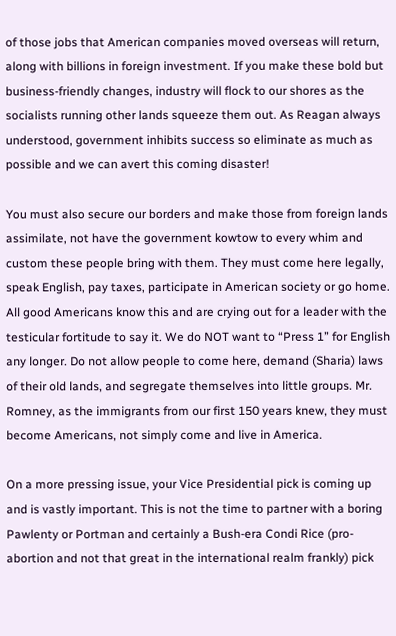of those jobs that American companies moved overseas will return, along with billions in foreign investment. If you make these bold but business-friendly changes, industry will flock to our shores as the socialists running other lands squeeze them out. As Reagan always understood, government inhibits success so eliminate as much as possible and we can avert this coming disaster!

You must also secure our borders and make those from foreign lands assimilate, not have the government kowtow to every whim and custom these people bring with them. They must come here legally, speak English, pay taxes, participate in American society or go home. All good Americans know this and are crying out for a leader with the testicular fortitude to say it. We do NOT want to “Press 1” for English any longer. Do not allow people to come here, demand (Sharia) laws of their old lands, and segregate themselves into little groups. Mr. Romney, as the immigrants from our first 150 years knew, they must become Americans, not simply come and live in America.

On a more pressing issue, your Vice Presidential pick is coming up and is vastly important. This is not the time to partner with a boring Pawlenty or Portman and certainly a Bush-era Condi Rice (pro-abortion and not that great in the international realm frankly) pick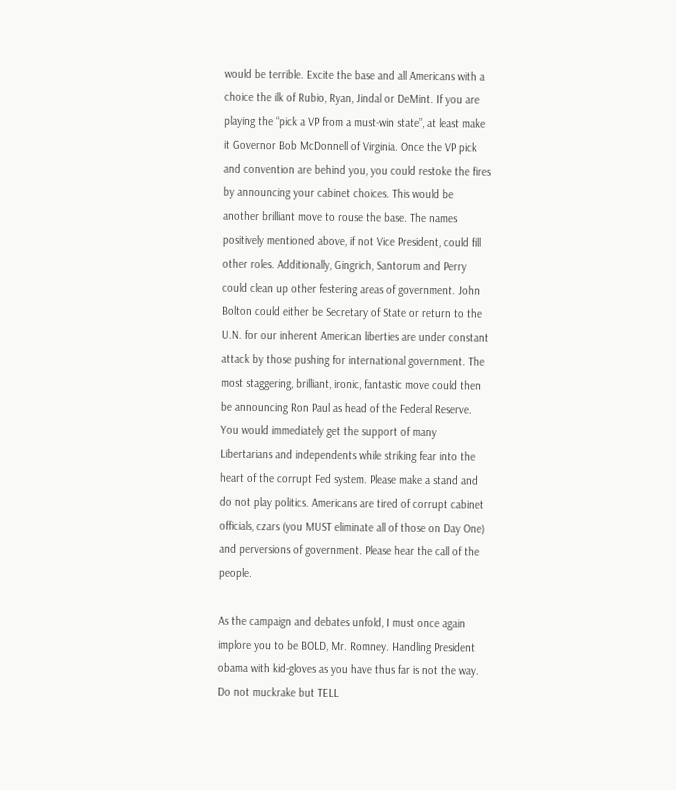would be terrible. Excite the base and all Americans with a choice the ilk of Rubio, Ryan, Jindal or DeMint. If you are playing the “pick a VP from a must-win state”, at least make it Governor Bob McDonnell of Virginia. Once the VP pick and convention are behind you, you could restoke the fires by announcing your cabinet choices. This would be another brilliant move to rouse the base. The names positively mentioned above, if not Vice President, could fill other roles. Additionally, Gingrich, Santorum and Perry could clean up other festering areas of government. John Bolton could either be Secretary of State or return to the U.N. for our inherent American liberties are under constant attack by those pushing for international government. The most staggering, brilliant, ironic, fantastic move could then be announcing Ron Paul as head of the Federal Reserve. You would immediately get the support of many Libertarians and independents while striking fear into the heart of the corrupt Fed system. Please make a stand and do not play politics. Americans are tired of corrupt cabinet officials, czars (you MUST eliminate all of those on Day One) and perversions of government. Please hear the call of the people.

As the campaign and debates unfold, I must once again implore you to be BOLD, Mr. Romney. Handling President obama with kid-gloves as you have thus far is not the way. Do not muckrake but TELL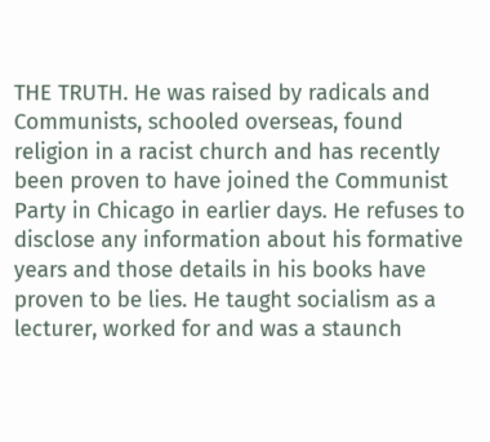THE TRUTH. He was raised by radicals and Communists, schooled overseas, found religion in a racist church and has recently been proven to have joined the Communist Party in Chicago in earlier days. He refuses to disclose any information about his formative years and those details in his books have proven to be lies. He taught socialism as a lecturer, worked for and was a staunch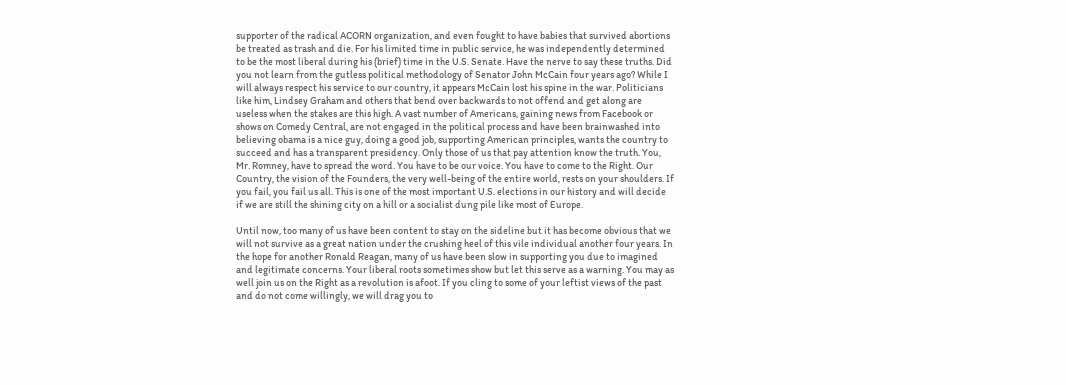supporter of the radical ACORN organization, and even fought to have babies that survived abortions be treated as trash and die. For his limited time in public service, he was independently determined to be the most liberal during his (brief) time in the U.S. Senate. Have the nerve to say these truths. Did you not learn from the gutless political methodology of Senator John McCain four years ago? While I will always respect his service to our country, it appears McCain lost his spine in the war. Politicians like him, Lindsey Graham and others that bend over backwards to not offend and get along are useless when the stakes are this high. A vast number of Americans, gaining news from Facebook or shows on Comedy Central, are not engaged in the political process and have been brainwashed into believing obama is a nice guy, doing a good job, supporting American principles, wants the country to succeed and has a transparent presidency. Only those of us that pay attention know the truth. You, Mr. Romney, have to spread the word. You have to be our voice. You have to come to the Right. Our Country, the vision of the Founders, the very well-being of the entire world, rests on your shoulders. If you fail, you fail us all. This is one of the most important U.S. elections in our history and will decide if we are still the shining city on a hill or a socialist dung pile like most of Europe.

Until now, too many of us have been content to stay on the sideline but it has become obvious that we will not survive as a great nation under the crushing heel of this vile individual another four years. In the hope for another Ronald Reagan, many of us have been slow in supporting you due to imagined and legitimate concerns. Your liberal roots sometimes show but let this serve as a warning. You may as well join us on the Right as a revolution is afoot. If you cling to some of your leftist views of the past and do not come willingly, we will drag you to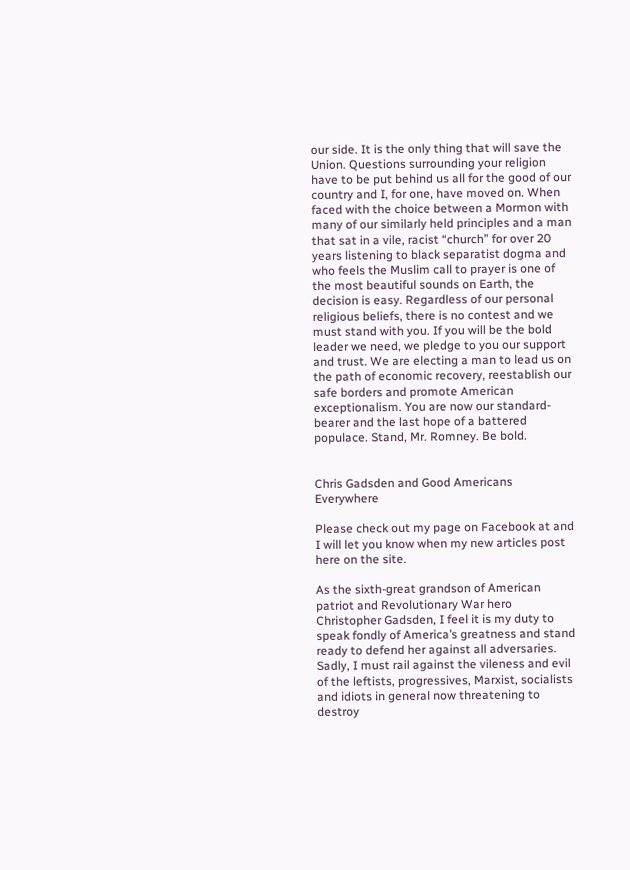our side. It is the only thing that will save the Union. Questions surrounding your religion have to be put behind us all for the good of our country and I, for one, have moved on. When faced with the choice between a Mormon with many of our similarly held principles and a man that sat in a vile, racist “church” for over 20 years listening to black separatist dogma and who feels the Muslim call to prayer is one of the most beautiful sounds on Earth, the decision is easy. Regardless of our personal religious beliefs, there is no contest and we must stand with you. If you will be the bold leader we need, we pledge to you our support and trust. We are electing a man to lead us on the path of economic recovery, reestablish our safe borders and promote American exceptionalism. You are now our standard-bearer and the last hope of a battered populace. Stand, Mr. Romney. Be bold.


Chris Gadsden and Good Americans Everywhere

Please check out my page on Facebook at and I will let you know when my new articles post here on the site.

As the sixth-great grandson of American patriot and Revolutionary War hero Christopher Gadsden, I feel it is my duty to speak fondly of America’s greatness and stand ready to defend her against all adversaries. Sadly, I must rail against the vileness and evil of the leftists, progressives, Marxist, socialists and idiots in general now threatening to destroy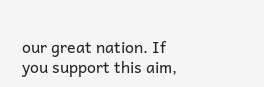our great nation. If you support this aim,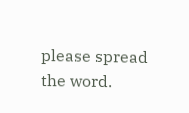please spread the word.